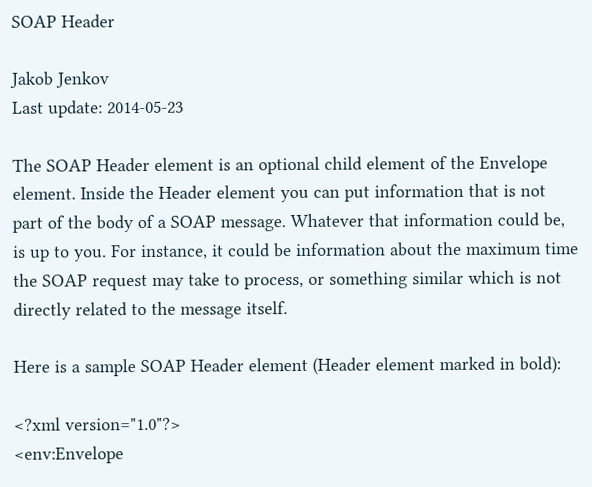SOAP Header

Jakob Jenkov
Last update: 2014-05-23

The SOAP Header element is an optional child element of the Envelope element. Inside the Header element you can put information that is not part of the body of a SOAP message. Whatever that information could be, is up to you. For instance, it could be information about the maximum time the SOAP request may take to process, or something similar which is not directly related to the message itself.

Here is a sample SOAP Header element (Header element marked in bold):

<?xml version="1.0"?>
<env:Envelope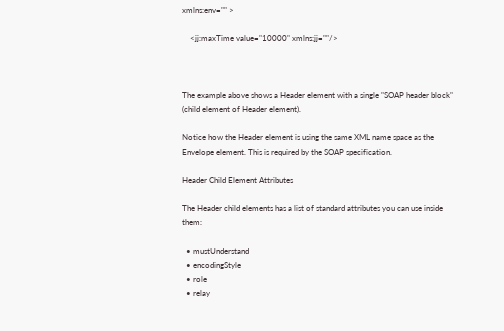xmlns:env="" >

    <jj:maxTime value="10000" xmlns:jj=""/>



The example above shows a Header element with a single "SOAP header block" (child element of Header element).

Notice how the Header element is using the same XML name space as the Envelope element. This is required by the SOAP specification.

Header Child Element Attributes

The Header child elements has a list of standard attributes you can use inside them:

  • mustUnderstand
  • encodingStyle
  • role
  • relay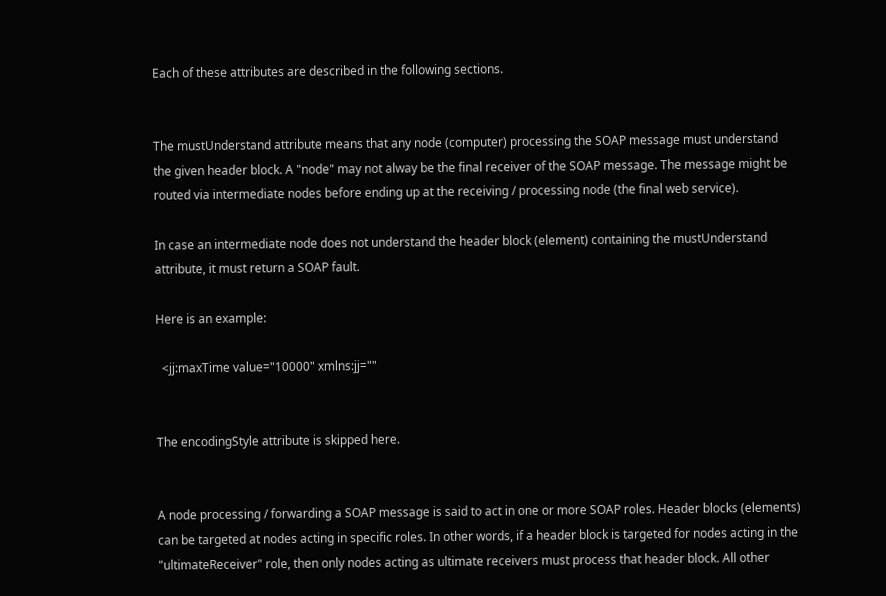Each of these attributes are described in the following sections.


The mustUnderstand attribute means that any node (computer) processing the SOAP message must understand the given header block. A "node" may not alway be the final receiver of the SOAP message. The message might be routed via intermediate nodes before ending up at the receiving / processing node (the final web service).

In case an intermediate node does not understand the header block (element) containing the mustUnderstand attribute, it must return a SOAP fault.

Here is an example:

  <jj:maxTime value="10000" xmlns:jj=""


The encodingStyle attribute is skipped here.


A node processing / forwarding a SOAP message is said to act in one or more SOAP roles. Header blocks (elements) can be targeted at nodes acting in specific roles. In other words, if a header block is targeted for nodes acting in the "ultimateReceiver" role, then only nodes acting as ultimate receivers must process that header block. All other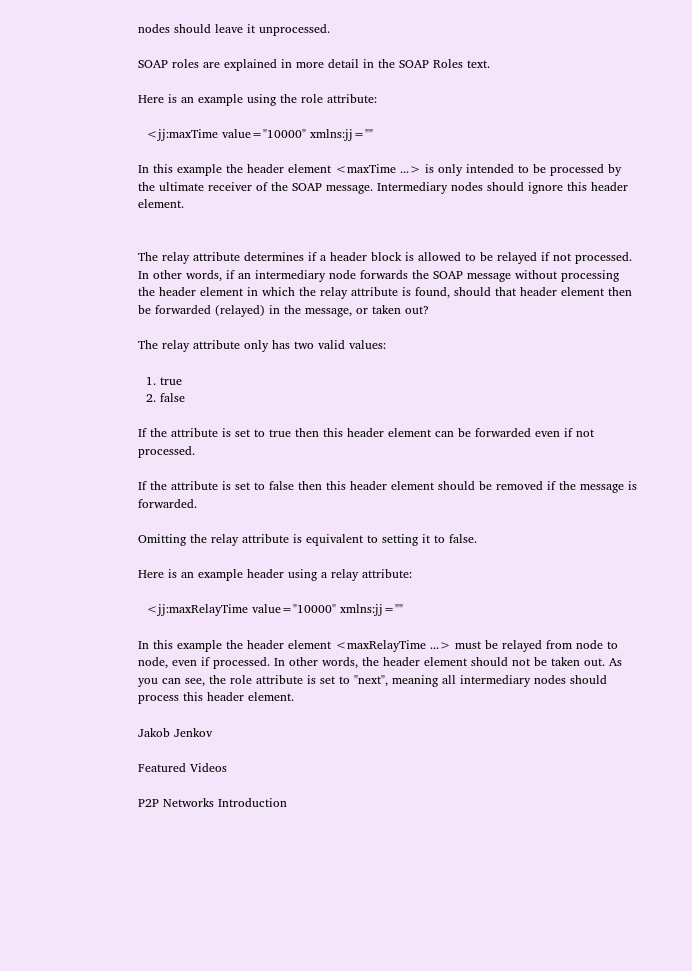nodes should leave it unprocessed.

SOAP roles are explained in more detail in the SOAP Roles text.

Here is an example using the role attribute:

  <jj:maxTime value="10000" xmlns:jj=""

In this example the header element <maxTime ...> is only intended to be processed by the ultimate receiver of the SOAP message. Intermediary nodes should ignore this header element.


The relay attribute determines if a header block is allowed to be relayed if not processed. In other words, if an intermediary node forwards the SOAP message without processing the header element in which the relay attribute is found, should that header element then be forwarded (relayed) in the message, or taken out?

The relay attribute only has two valid values:

  1. true
  2. false

If the attribute is set to true then this header element can be forwarded even if not processed.

If the attribute is set to false then this header element should be removed if the message is forwarded.

Omitting the relay attribute is equivalent to setting it to false.

Here is an example header using a relay attribute:

  <jj:maxRelayTime value="10000" xmlns:jj=""

In this example the header element <maxRelayTime ...> must be relayed from node to node, even if processed. In other words, the header element should not be taken out. As you can see, the role attribute is set to "next", meaning all intermediary nodes should process this header element.

Jakob Jenkov

Featured Videos

P2P Networks Introduction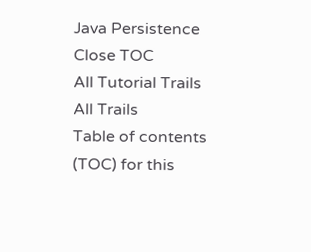Java Persistence
Close TOC
All Tutorial Trails
All Trails
Table of contents (TOC) for this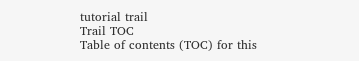tutorial trail
Trail TOC
Table of contents (TOC) for this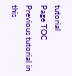tutorial
Page TOC
Previous tutorial in this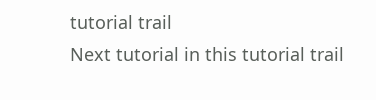tutorial trail
Next tutorial in this tutorial trail